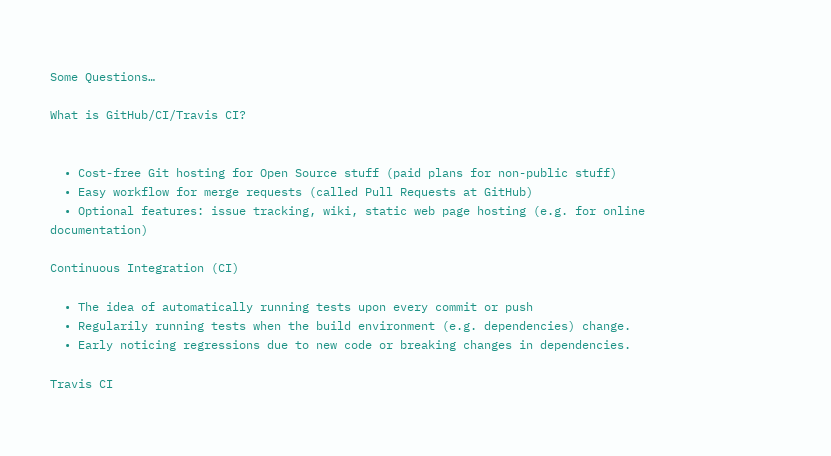Some Questions…

What is GitHub/CI/Travis CI?


  • Cost-free Git hosting for Open Source stuff (paid plans for non-public stuff)
  • Easy workflow for merge requests (called Pull Requests at GitHub)
  • Optional features: issue tracking, wiki, static web page hosting (e.g. for online documentation)

Continuous Integration (CI)

  • The idea of automatically running tests upon every commit or push
  • Regularily running tests when the build environment (e.g. dependencies) change.
  • Early noticing regressions due to new code or breaking changes in dependencies.

Travis CI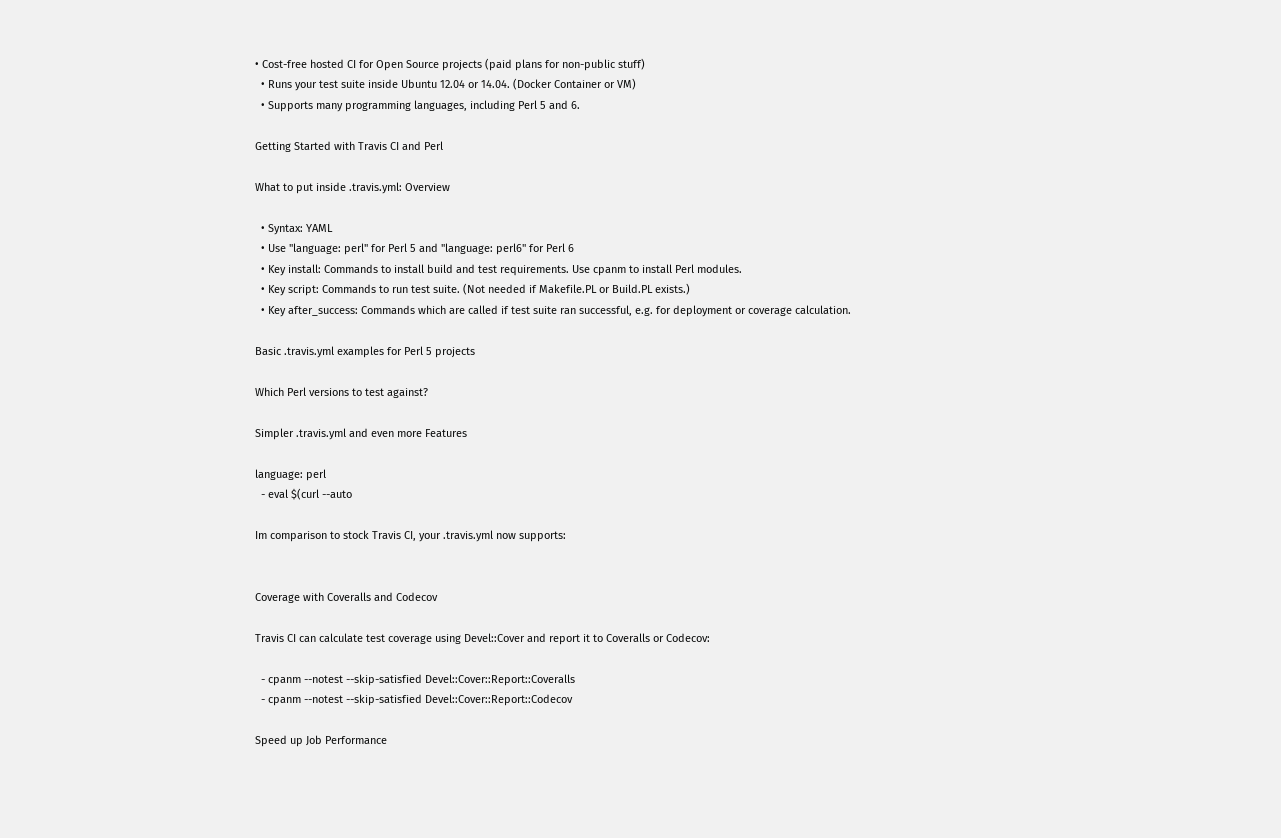• Cost-free hosted CI for Open Source projects (paid plans for non-public stuff)
  • Runs your test suite inside Ubuntu 12.04 or 14.04. (Docker Container or VM)
  • Supports many programming languages, including Perl 5 and 6.

Getting Started with Travis CI and Perl

What to put inside .travis.yml: Overview

  • Syntax: YAML
  • Use "language: perl" for Perl 5 and "language: perl6" for Perl 6
  • Key install: Commands to install build and test requirements. Use cpanm to install Perl modules.
  • Key script: Commands to run test suite. (Not needed if Makefile.PL or Build.PL exists.)
  • Key after_success: Commands which are called if test suite ran successful, e.g. for deployment or coverage calculation.

Basic .travis.yml examples for Perl 5 projects

Which Perl versions to test against?

Simpler .travis.yml and even more Features

language: perl
  - eval $(curl --auto

Im comparison to stock Travis CI, your .travis.yml now supports:


Coverage with Coveralls and Codecov

Travis CI can calculate test coverage using Devel::Cover and report it to Coveralls or Codecov:

  - cpanm --notest --skip-satisfied Devel::Cover::Report::Coveralls
  - cpanm --notest --skip-satisfied Devel::Cover::Report::Codecov

Speed up Job Performance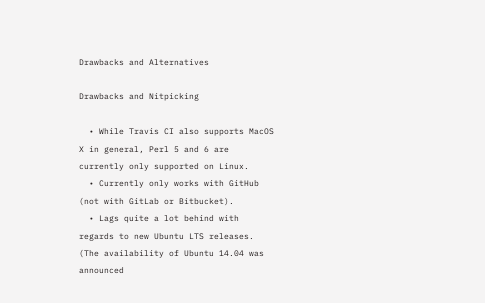Drawbacks and Alternatives

Drawbacks and Nitpicking

  • While Travis CI also supports MacOS X in general, Perl 5 and 6 are currently only supported on Linux.
  • Currently only works with GitHub (not with GitLab or Bitbucket).
  • Lags quite a lot behind with regards to new Ubuntu LTS releases. (The availability of Ubuntu 14.04 was announced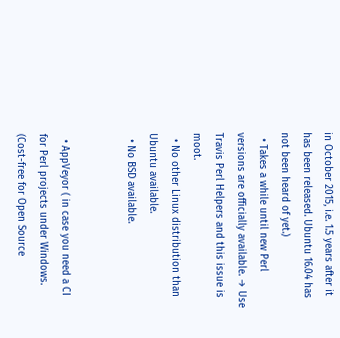in October 2015, i.e. 1.5 years after it has been released. Ubuntu 16.04 has not been heard of yet.)
  • Takes a while until new Perl versions are officially available. → Use Travis Perl Helpers and this issue is moot.
  • No other Linux distribution than Ubuntu available.
  • No BSD available.


  • AppVeyor ( in case you need a CI for Perl projects under Windows. (Cost-free for Open Source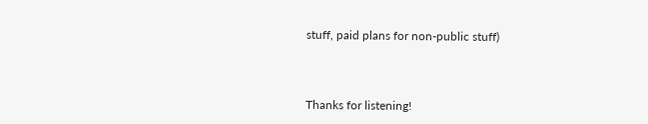stuff, paid plans for non-public stuff)



Thanks for listening!